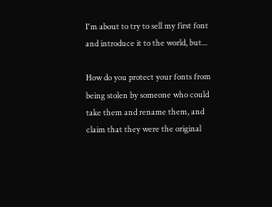I'm about to try to sell my first font and introduce it to the world, but...

How do you protect your fonts from being stolen by someone who could take them and rename them, and claim that they were the original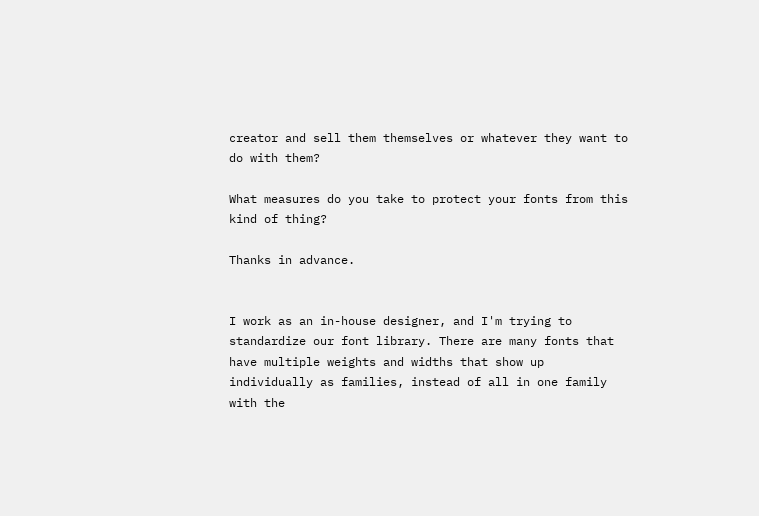creator and sell them themselves or whatever they want to do with them?

What measures do you take to protect your fonts from this kind of thing?

Thanks in advance.


I work as an in-house designer, and I'm trying to standardize our font library. There are many fonts that have multiple weights and widths that show up individually as families, instead of all in one family with the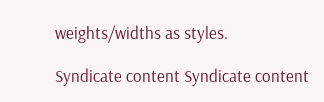weights/widths as styles.

Syndicate content Syndicate content